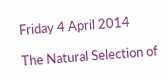Friday 4 April 2014

The Natural Selection of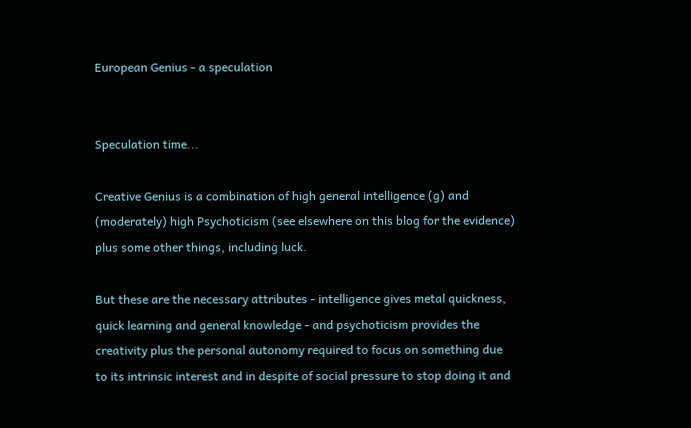European Genius - a speculation


Speculation time...

Creative Genius is a combination of high general intelligence (g) and (moderately) high Psychoticism (see elsewhere on this blog for the evidence) plus some other things, including luck.

But these are the necessary attributes - intelligence gives metal quickness, quick learning and general knowledge - and psychoticism provides the creativity plus the personal autonomy required to focus on something due to its intrinsic interest and in despite of social pressure to stop doing it and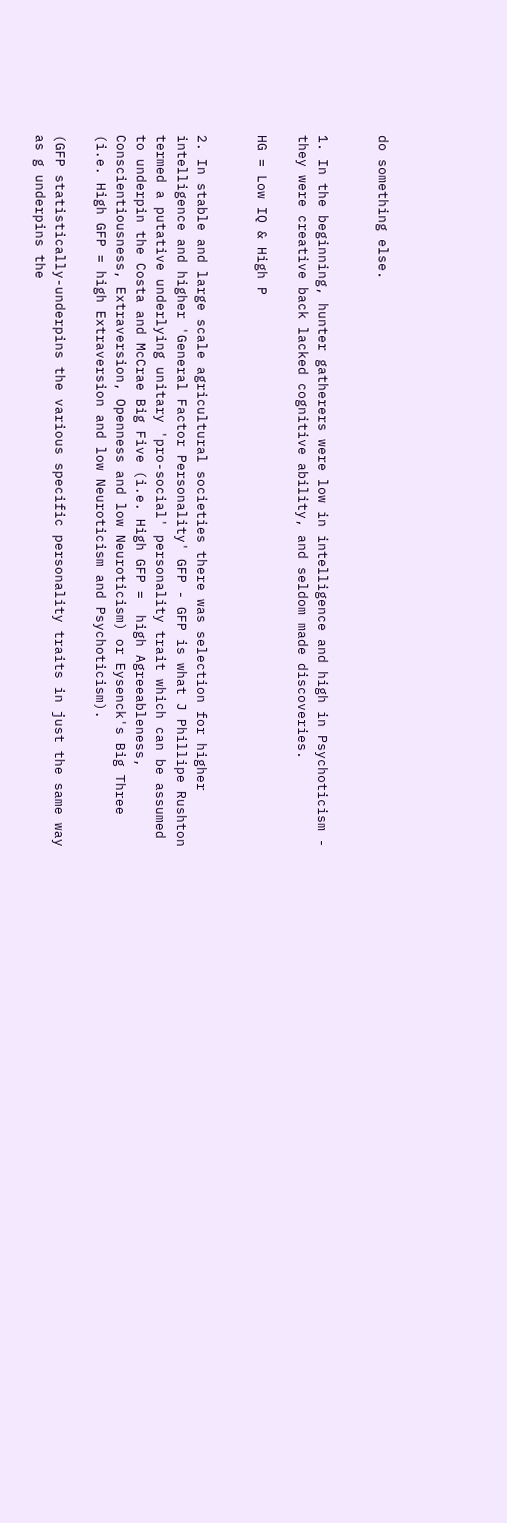do something else.


1. In the beginning, hunter gatherers were low in intelligence and high in Psychoticism - they were creative back lacked cognitive ability, and seldom made discoveries.

HG = Low IQ & High P


2. In stable and large scale agricultural societies there was selection for higher intelligence and higher 'General Factor Personality' GFP - GFP is what J Phillipe Rushton termed a putative underlying unitary 'pro-social' personality trait which can be assumed to underpin the Costa and McCrae Big Five (i.e. High GFP =  high Agreeableness, Conscientiousness, Extraversion, Openness and low Neuroticism) or Eysenck's Big Three (i.e. High GFP = high Extraversion and low Neuroticism and Psychoticism).

(GFP statistically-underpins the various specific personality traits in just the same way as g underpins the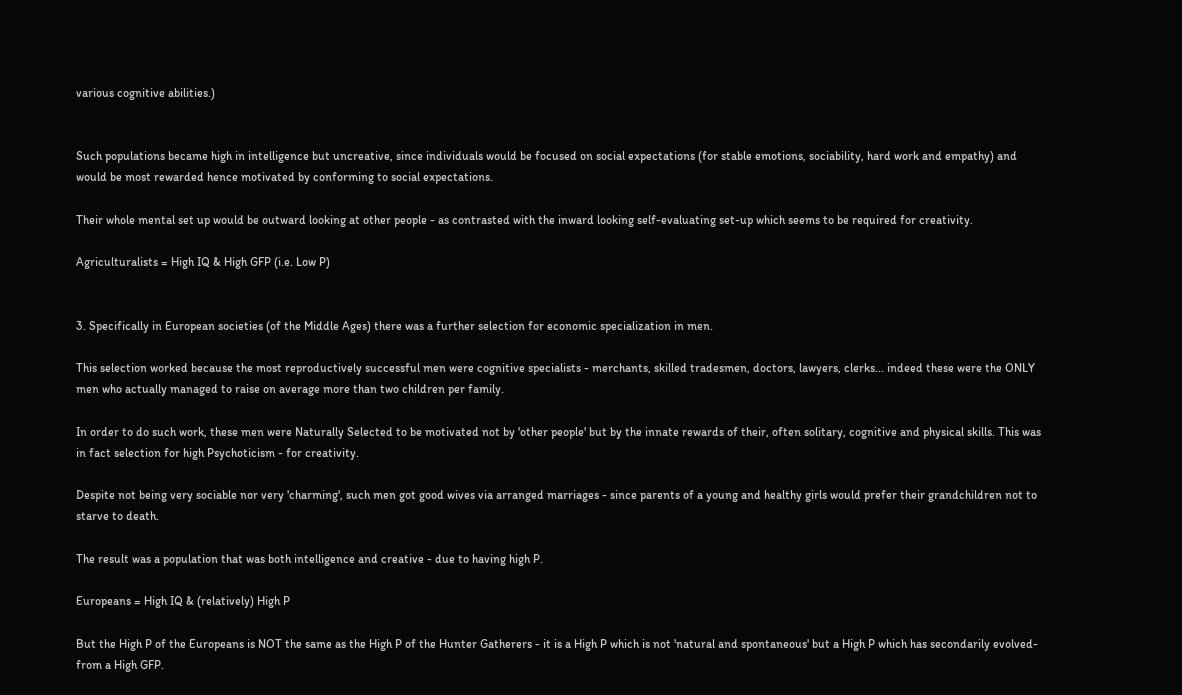various cognitive abilities.)


Such populations became high in intelligence but uncreative, since individuals would be focused on social expectations (for stable emotions, sociability, hard work and empathy) and would be most rewarded hence motivated by conforming to social expectations.

Their whole mental set up would be outward looking at other people - as contrasted with the inward looking self-evaluating set-up which seems to be required for creativity.

Agriculturalists = High IQ & High GFP (i.e. Low P)


3. Specifically in European societies (of the Middle Ages) there was a further selection for economic specialization in men.

This selection worked because the most reproductively successful men were cognitive specialists - merchants, skilled tradesmen, doctors, lawyers, clerks... indeed these were the ONLY men who actually managed to raise on average more than two children per family.

In order to do such work, these men were Naturally Selected to be motivated not by 'other people' but by the innate rewards of their, often solitary, cognitive and physical skills. This was in fact selection for high Psychoticism - for creativity.

Despite not being very sociable nor very 'charming', such men got good wives via arranged marriages - since parents of a young and healthy girls would prefer their grandchildren not to starve to death.

The result was a population that was both intelligence and creative - due to having high P.

Europeans = High IQ & (relatively) High P

But the High P of the Europeans is NOT the same as the High P of the Hunter Gatherers - it is a High P which is not 'natural and spontaneous' but a High P which has secondarily evolved-from a High GFP.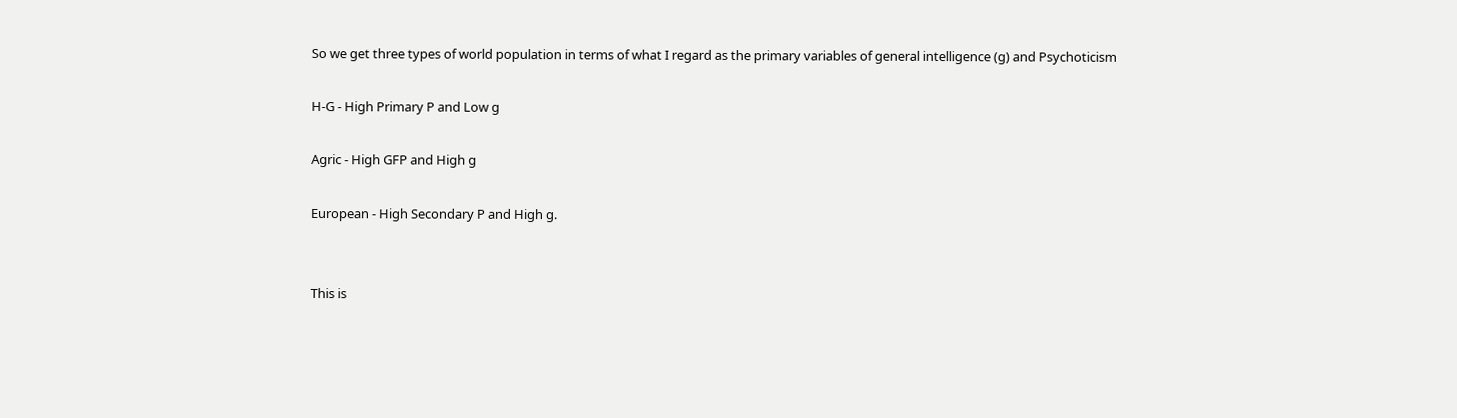So we get three types of world population in terms of what I regard as the primary variables of general intelligence (g) and Psychoticism

H-G - High Primary P and Low g

Agric - High GFP and High g

European - High Secondary P and High g.


This is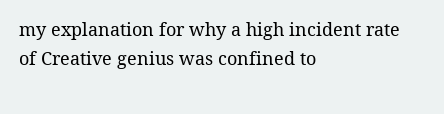my explanation for why a high incident rate of Creative genius was confined to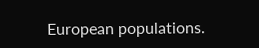European populations.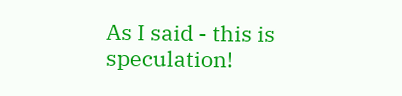As I said - this is speculation!